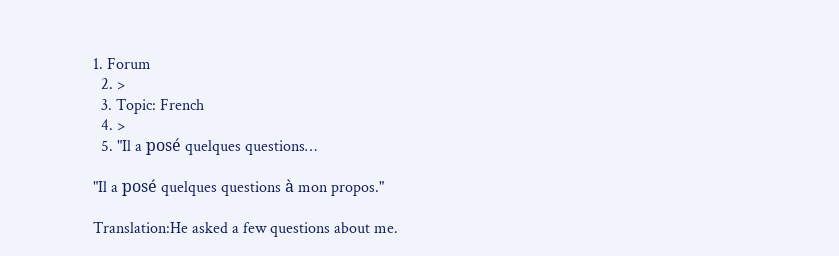1. Forum
  2. >
  3. Topic: French
  4. >
  5. "Il a posé quelques questions…

"Il a posé quelques questions à mon propos."

Translation:He asked a few questions about me.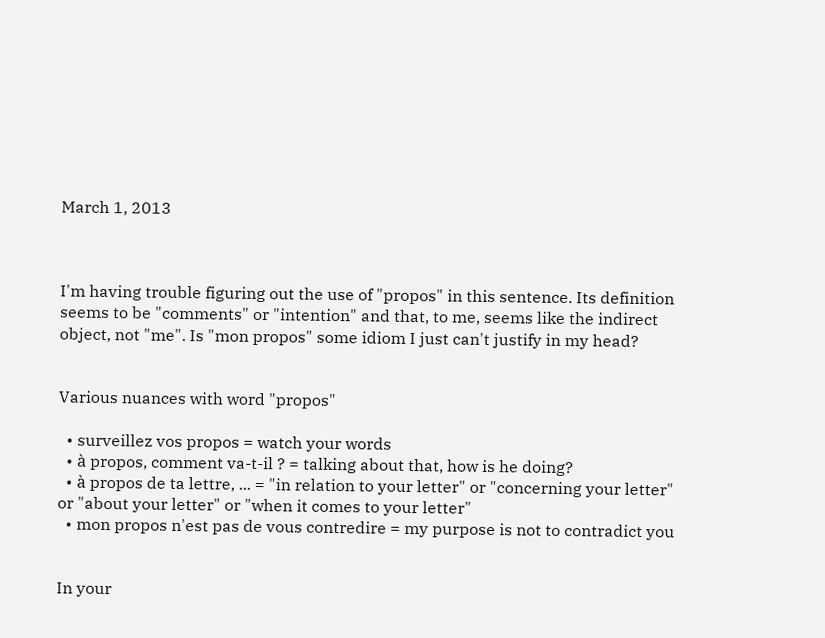March 1, 2013



I'm having trouble figuring out the use of "propos" in this sentence. Its definition seems to be "comments" or "intention" and that, to me, seems like the indirect object, not "me". Is "mon propos" some idiom I just can't justify in my head?


Various nuances with word "propos"

  • surveillez vos propos = watch your words
  • à propos, comment va-t-il ? = talking about that, how is he doing?
  • à propos de ta lettre, ... = "in relation to your letter" or "concerning your letter" or "about your letter" or "when it comes to your letter"
  • mon propos n'est pas de vous contredire = my purpose is not to contradict you


In your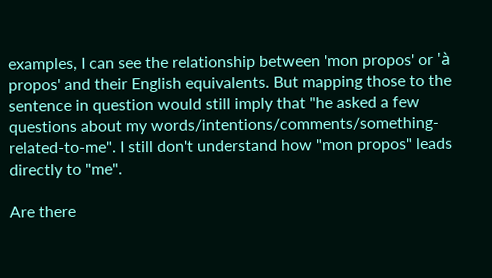examples, I can see the relationship between 'mon propos' or 'à propos' and their English equivalents. But mapping those to the sentence in question would still imply that "he asked a few questions about my words/intentions/comments/something-related-to-me". I still don't understand how "mon propos" leads directly to "me".

Are there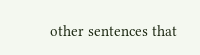other sentences that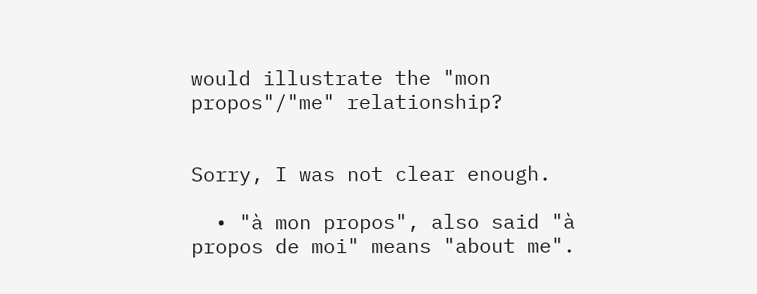would illustrate the "mon propos"/"me" relationship?


Sorry, I was not clear enough.

  • "à mon propos", also said "à propos de moi" means "about me".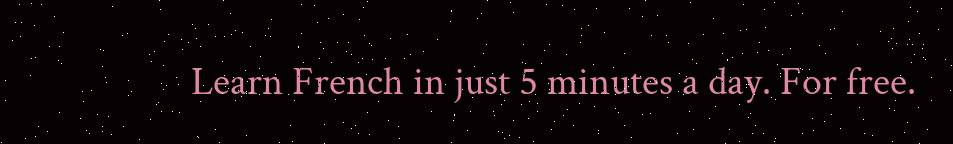Learn French in just 5 minutes a day. For free.